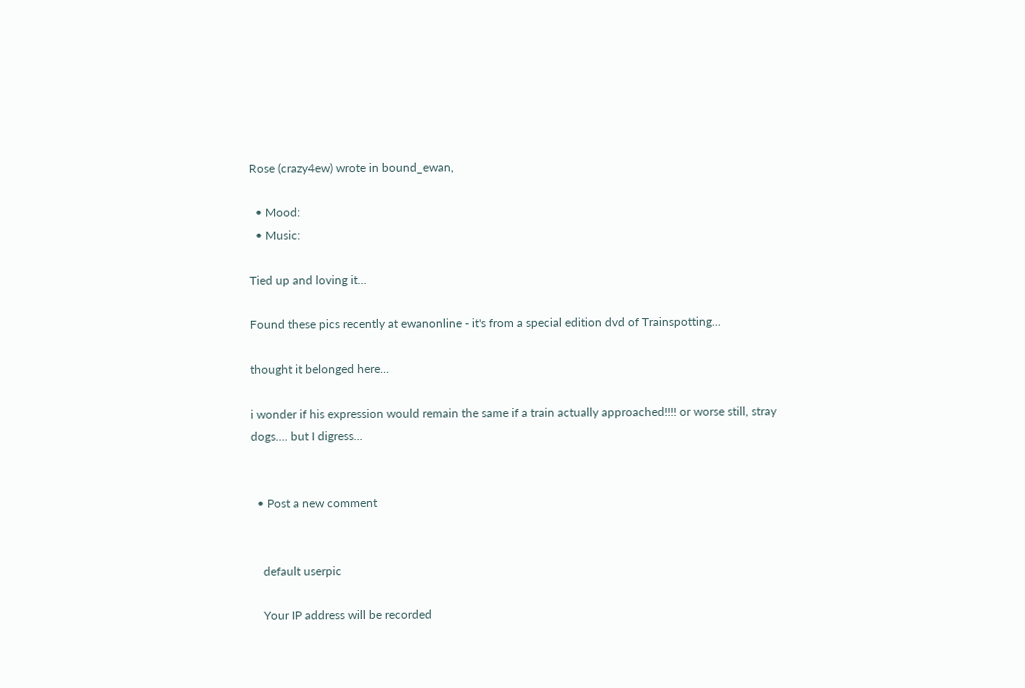Rose (crazy4ew) wrote in bound_ewan,

  • Mood:
  • Music:

Tied up and loving it...

Found these pics recently at ewanonline - it's from a special edition dvd of Trainspotting...

thought it belonged here...

i wonder if his expression would remain the same if a train actually approached!!!! or worse still, stray dogs.... but I digress...


  • Post a new comment


    default userpic

    Your IP address will be recorded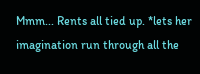Mmm... Rents all tied up. *lets her imagination run through all the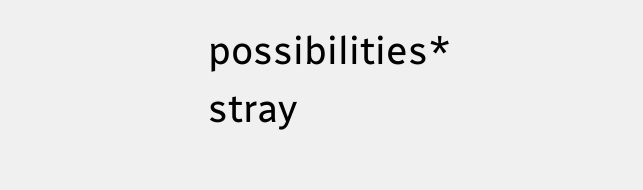possibilities*
stray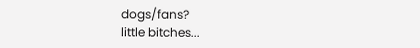dogs/fans?
little bitches...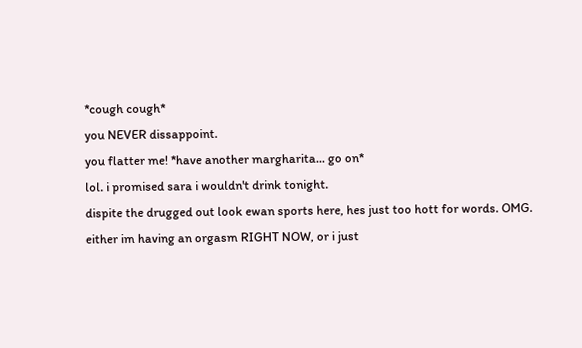*cough cough*
you NEVER dissappoint.
you flatter me! *have another margharita... go on*
lol. i promised sara i wouldn't drink tonight.
dispite the drugged out look ewan sports here, hes just too hott for words. OMG.
either im having an orgasm RIGHT NOW, or i just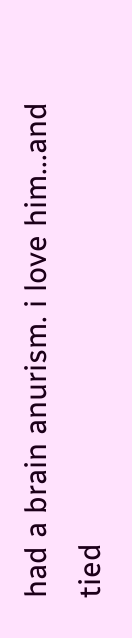had a brain anurism. i love him...and tied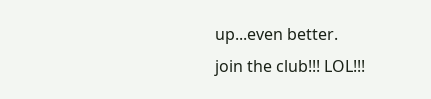up...even better.
join the club!!! LOL!!!